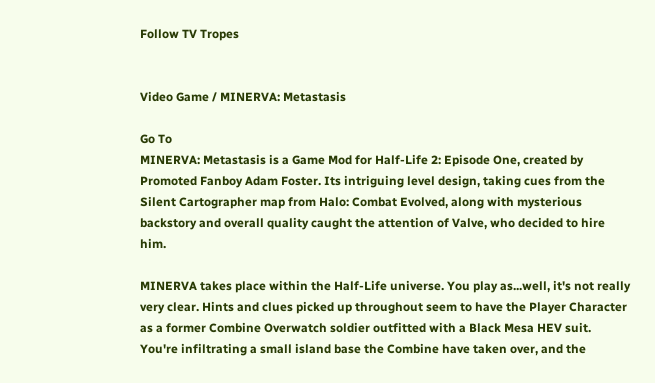Follow TV Tropes


Video Game / MINERVA: Metastasis

Go To
MINERVA: Metastasis is a Game Mod for Half-Life 2: Episode One, created by Promoted Fanboy Adam Foster. Its intriguing level design, taking cues from the Silent Cartographer map from Halo: Combat Evolved, along with mysterious backstory and overall quality caught the attention of Valve, who decided to hire him.

MINERVA takes place within the Half-Life universe. You play as...well, it's not really very clear. Hints and clues picked up throughout seem to have the Player Character as a former Combine Overwatch soldier outfitted with a Black Mesa HEV suit. You're infiltrating a small island base the Combine have taken over, and the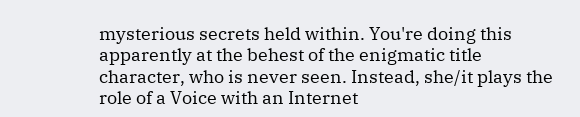mysterious secrets held within. You're doing this apparently at the behest of the enigmatic title character, who is never seen. Instead, she/it plays the role of a Voice with an Internet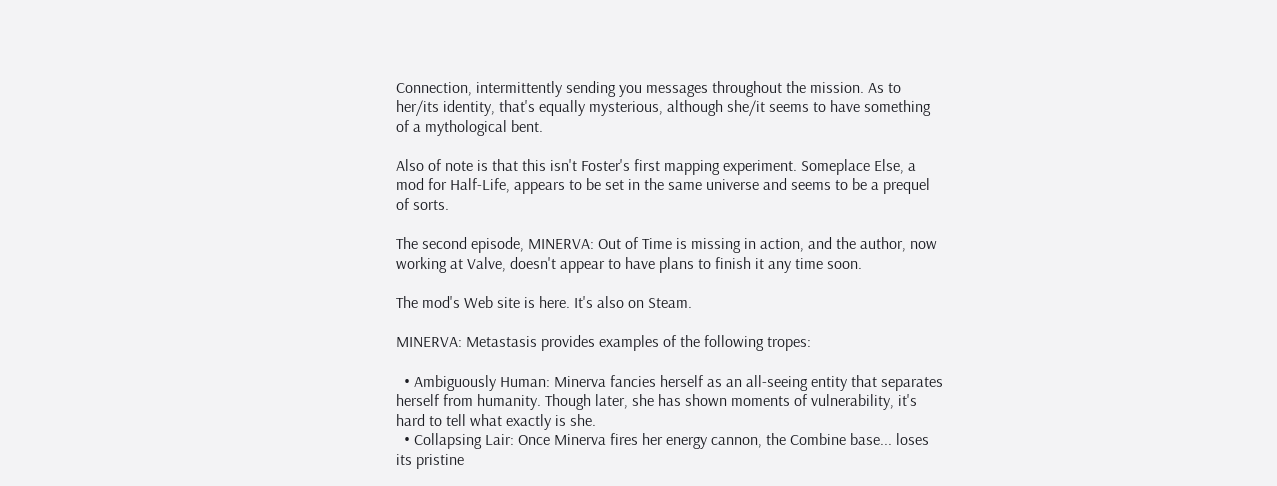Connection, intermittently sending you messages throughout the mission. As to her/its identity, that's equally mysterious, although she/it seems to have something of a mythological bent.

Also of note is that this isn't Foster's first mapping experiment. Someplace Else, a mod for Half-Life, appears to be set in the same universe and seems to be a prequel of sorts.

The second episode, MINERVA: Out of Time is missing in action, and the author, now working at Valve, doesn't appear to have plans to finish it any time soon.

The mod's Web site is here. It's also on Steam.

MINERVA: Metastasis provides examples of the following tropes:

  • Ambiguously Human: Minerva fancies herself as an all-seeing entity that separates herself from humanity. Though later, she has shown moments of vulnerability, it's hard to tell what exactly is she.
  • Collapsing Lair: Once Minerva fires her energy cannon, the Combine base... loses its pristine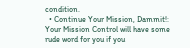condition.
  • Continue Your Mission, Dammit!: Your Mission Control will have some rude word for you if you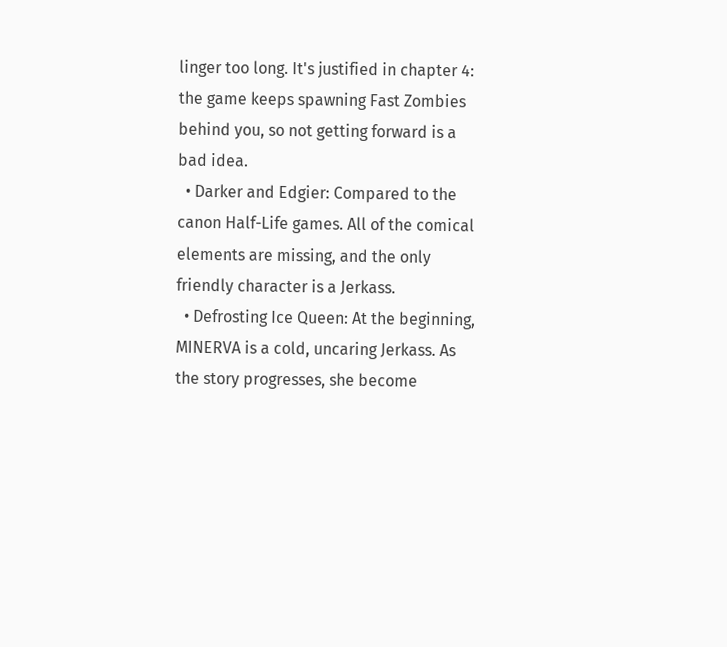linger too long. It's justified in chapter 4: the game keeps spawning Fast Zombies behind you, so not getting forward is a bad idea.
  • Darker and Edgier: Compared to the canon Half-Life games. All of the comical elements are missing, and the only friendly character is a Jerkass.
  • Defrosting Ice Queen: At the beginning, MINERVA is a cold, uncaring Jerkass. As the story progresses, she become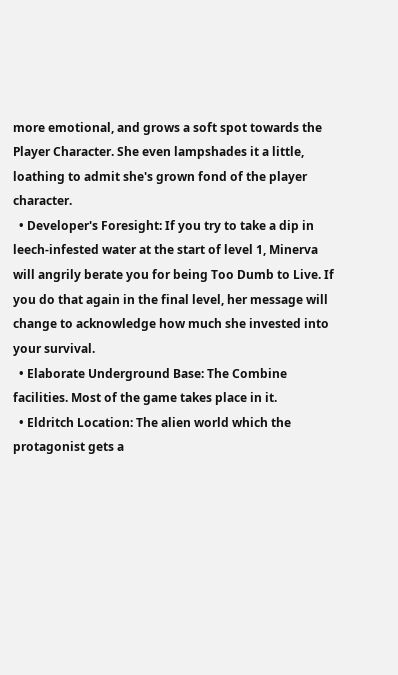more emotional, and grows a soft spot towards the Player Character. She even lampshades it a little, loathing to admit she's grown fond of the player character.
  • Developer's Foresight: If you try to take a dip in leech-infested water at the start of level 1, Minerva will angrily berate you for being Too Dumb to Live. If you do that again in the final level, her message will change to acknowledge how much she invested into your survival.
  • Elaborate Underground Base: The Combine facilities. Most of the game takes place in it.
  • Eldritch Location: The alien world which the protagonist gets a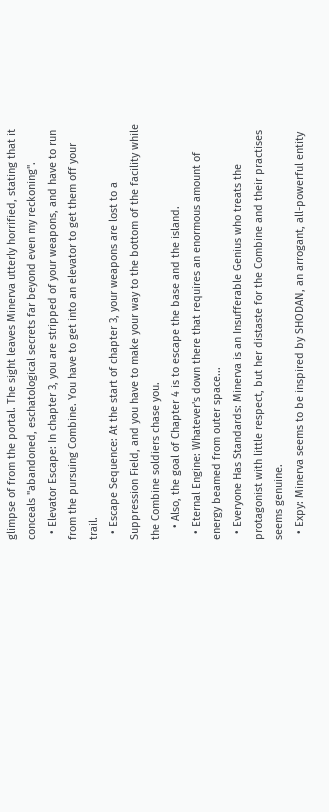glimpse of from the portal. The sight leaves Minerva utterly horrified, stating that it conceals "abandoned, eschatological secrets far beyond even my reckoning".
  • Elevator Escape: In chapter 3, you are stripped of your weapons, and have to run from the pursuing Combine. You have to get into an elevator to get them off your trail.
  • Escape Sequence: At the start of chapter 3, your weapons are lost to a Suppression Field, and you have to make your way to the bottom of the facility while the Combine soldiers chase you.
    • Also, the goal of Chapter 4 is to escape the base and the island.
  • Eternal Engine: Whatever's down there that requires an enormous amount of energy beamed from outer space...
  • Everyone Has Standards: Minerva is an Insufferable Genius who treats the protagonist with little respect, but her distaste for the Combine and their practises seems genuine.
  • Expy: Minerva seems to be inspired by SHODAN, an arrogant, all-powerful entity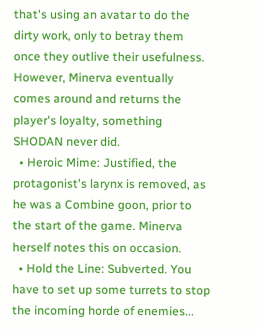that's using an avatar to do the dirty work, only to betray them once they outlive their usefulness. However, Minerva eventually comes around and returns the player's loyalty, something SHODAN never did.
  • Heroic Mime: Justified, the protagonist's larynx is removed, as he was a Combine goon, prior to the start of the game. Minerva herself notes this on occasion.
  • Hold the Line: Subverted. You have to set up some turrets to stop the incoming horde of enemies...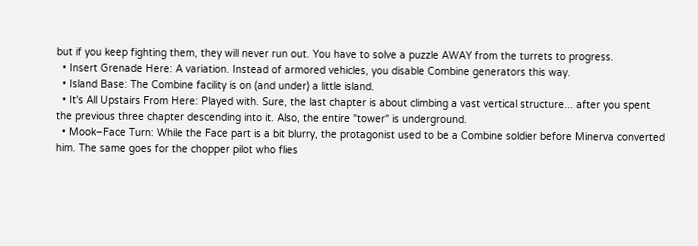but if you keep fighting them, they will never run out. You have to solve a puzzle AWAY from the turrets to progress.
  • Insert Grenade Here: A variation. Instead of armored vehicles, you disable Combine generators this way.
  • Island Base: The Combine facility is on (and under) a little island.
  • It's All Upstairs From Here: Played with. Sure, the last chapter is about climbing a vast vertical structure... after you spent the previous three chapter descending into it. Also, the entire "tower" is underground.
  • Mook–Face Turn: While the Face part is a bit blurry, the protagonist used to be a Combine soldier before Minerva converted him. The same goes for the chopper pilot who flies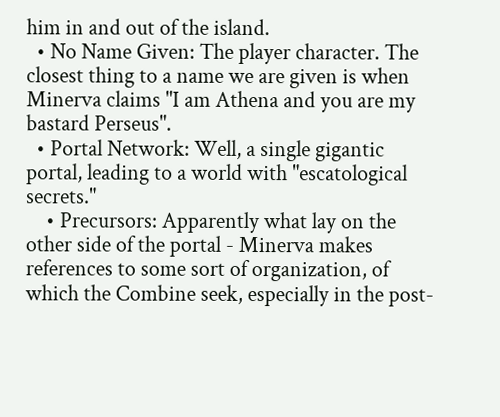him in and out of the island.
  • No Name Given: The player character. The closest thing to a name we are given is when Minerva claims "I am Athena and you are my bastard Perseus".
  • Portal Network: Well, a single gigantic portal, leading to a world with "escatological secrets."
    • Precursors: Apparently what lay on the other side of the portal - Minerva makes references to some sort of organization, of which the Combine seek, especially in the post-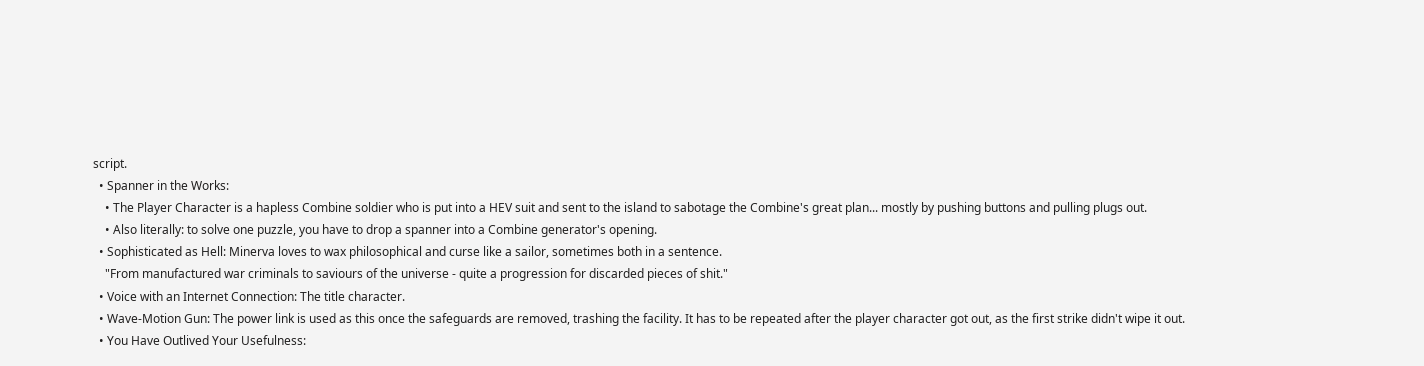script.
  • Spanner in the Works:
    • The Player Character is a hapless Combine soldier who is put into a HEV suit and sent to the island to sabotage the Combine's great plan... mostly by pushing buttons and pulling plugs out.
    • Also literally: to solve one puzzle, you have to drop a spanner into a Combine generator's opening.
  • Sophisticated as Hell: Minerva loves to wax philosophical and curse like a sailor, sometimes both in a sentence.
    "From manufactured war criminals to saviours of the universe - quite a progression for discarded pieces of shit."
  • Voice with an Internet Connection: The title character.
  • Wave-Motion Gun: The power link is used as this once the safeguards are removed, trashing the facility. It has to be repeated after the player character got out, as the first strike didn't wipe it out.
  • You Have Outlived Your Usefulness: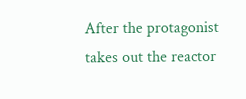After the protagonist takes out the reactor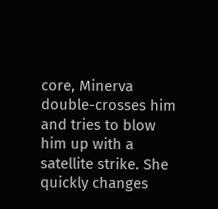core, Minerva double-crosses him and tries to blow him up with a satellite strike. She quickly changes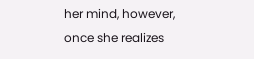her mind, however, once she realizes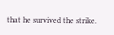that he survived the strike.